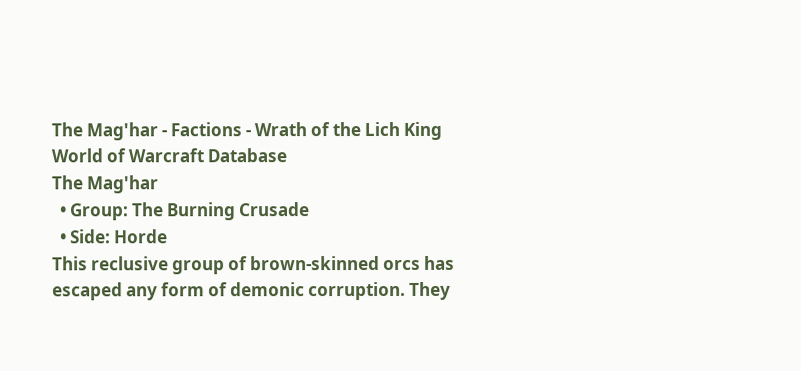The Mag'har - Factions - Wrath of the Lich King World of Warcraft Database
The Mag'har
  • Group: The Burning Crusade
  • Side: Horde
This reclusive group of brown-skinned orcs has escaped any form of demonic corruption. They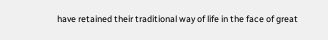have retained their traditional way of life in the face of great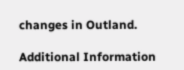changes in Outland.

Additional Information